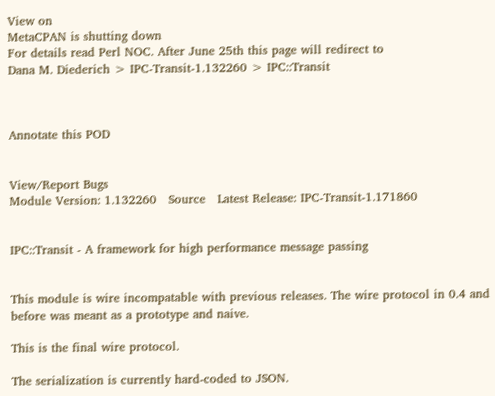View on
MetaCPAN is shutting down
For details read Perl NOC. After June 25th this page will redirect to
Dana M. Diederich > IPC-Transit-1.132260 > IPC::Transit



Annotate this POD


View/Report Bugs
Module Version: 1.132260   Source   Latest Release: IPC-Transit-1.171860


IPC::Transit - A framework for high performance message passing


This module is wire incompatable with previous releases. The wire protocol in 0.4 and before was meant as a prototype and naive.

This is the final wire protocol.

The serialization is currently hard-coded to JSON.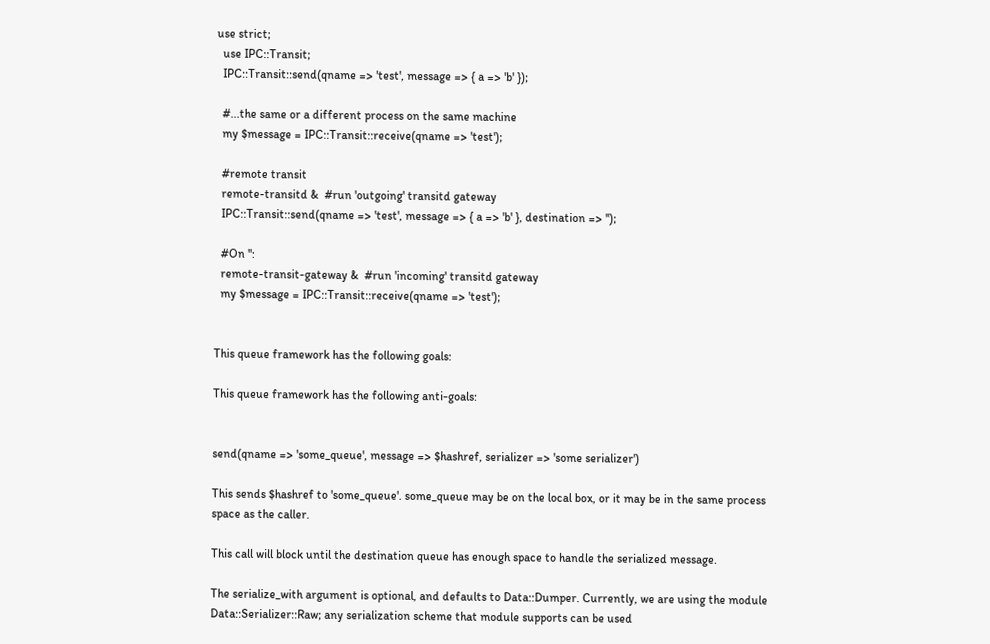use strict;
  use IPC::Transit;
  IPC::Transit::send(qname => 'test', message => { a => 'b' });

  #...the same or a different process on the same machine
  my $message = IPC::Transit::receive(qname => 'test');

  #remote transit
  remote-transitd &  #run 'outgoing' transitd gateway
  IPC::Transit::send(qname => 'test', message => { a => 'b' }, destination => '');

  #On '':
  remote-transit-gateway &  #run 'incoming' transitd gateway
  my $message = IPC::Transit::receive(qname => 'test');


This queue framework has the following goals:

This queue framework has the following anti-goals:


send(qname => 'some_queue', message => $hashref, serializer => 'some serializer')

This sends $hashref to 'some_queue'. some_queue may be on the local box, or it may be in the same process space as the caller.

This call will block until the destination queue has enough space to handle the serialized message.

The serialize_with argument is optional, and defaults to Data::Dumper. Currently, we are using the module Data::Serializer::Raw; any serialization scheme that module supports can be used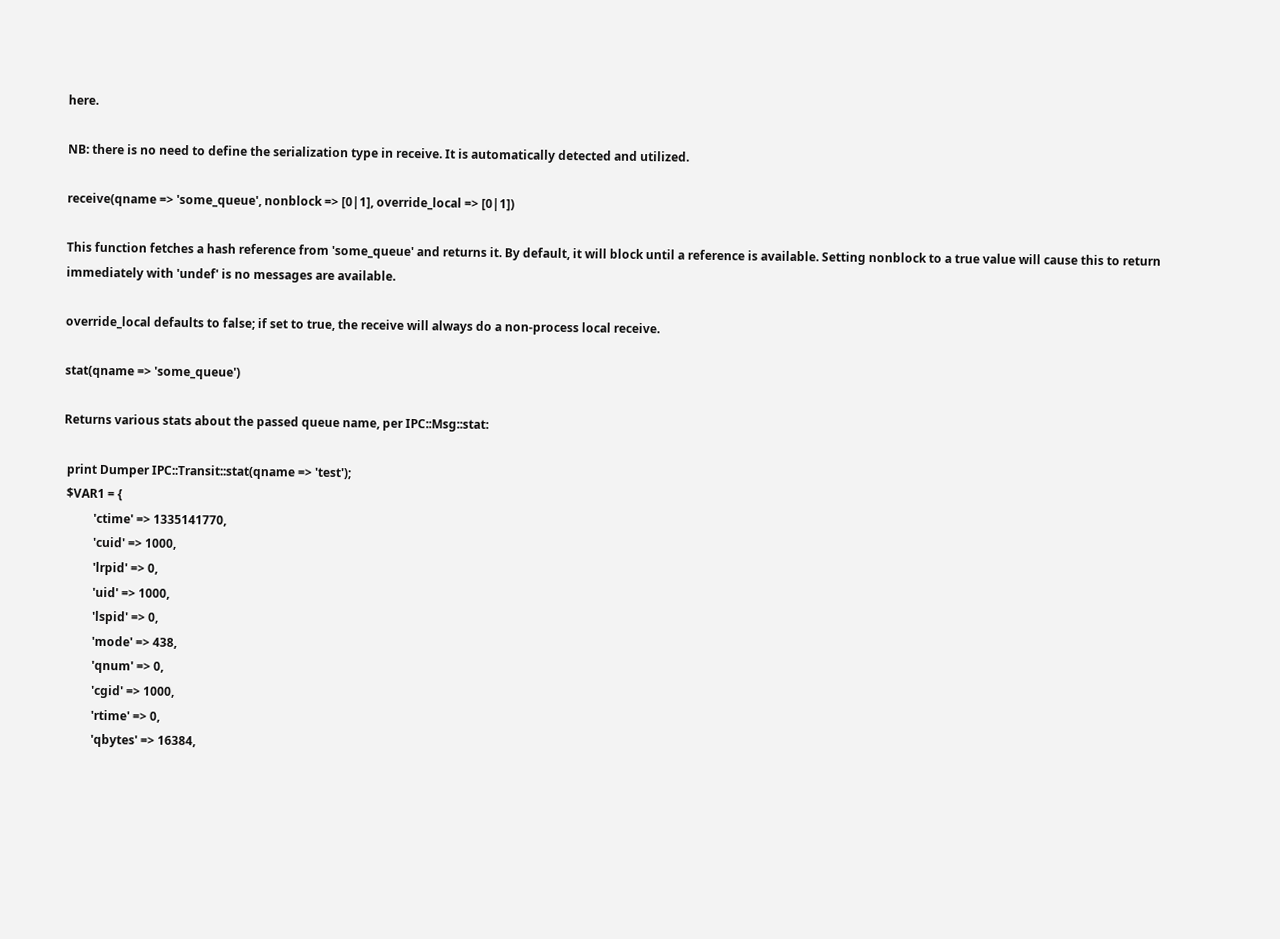here.

NB: there is no need to define the serialization type in receive. It is automatically detected and utilized.

receive(qname => 'some_queue', nonblock => [0|1], override_local => [0|1])

This function fetches a hash reference from 'some_queue' and returns it. By default, it will block until a reference is available. Setting nonblock to a true value will cause this to return immediately with 'undef' is no messages are available.

override_local defaults to false; if set to true, the receive will always do a non-process local receive.

stat(qname => 'some_queue')

Returns various stats about the passed queue name, per IPC::Msg::stat:

 print Dumper IPC::Transit::stat(qname => 'test');
 $VAR1 = {
          'ctime' => 1335141770,
          'cuid' => 1000,
          'lrpid' => 0,
          'uid' => 1000,
          'lspid' => 0,
          'mode' => 438,
          'qnum' => 0,
          'cgid' => 1000,
          'rtime' => 0,
          'qbytes' => 16384,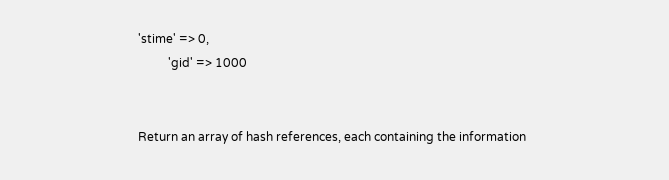'stime' => 0,
          'gid' => 1000


Return an array of hash references, each containing the information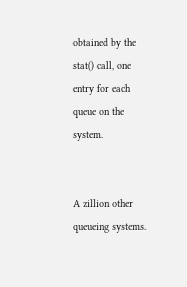obtained by the stat() call, one entry for each queue on the system.


A zillion other queueing systems.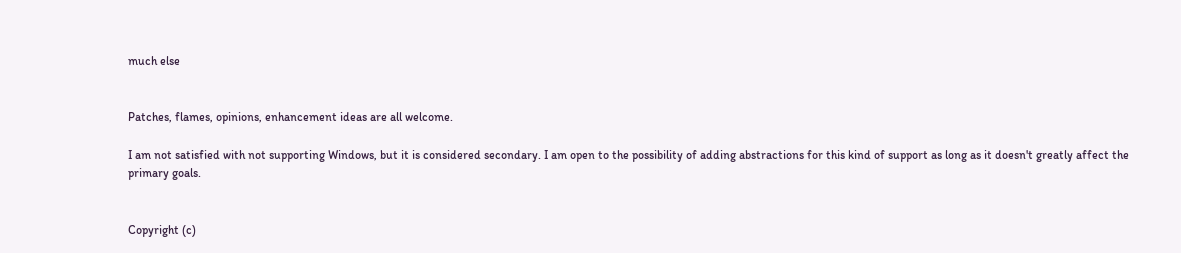much else


Patches, flames, opinions, enhancement ideas are all welcome.

I am not satisfied with not supporting Windows, but it is considered secondary. I am open to the possibility of adding abstractions for this kind of support as long as it doesn't greatly affect the primary goals.


Copyright (c)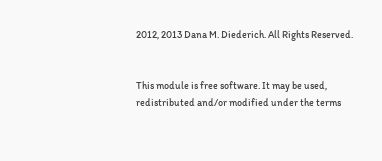2012, 2013 Dana M. Diederich. All Rights Reserved.


This module is free software. It may be used, redistributed and/or modified under the terms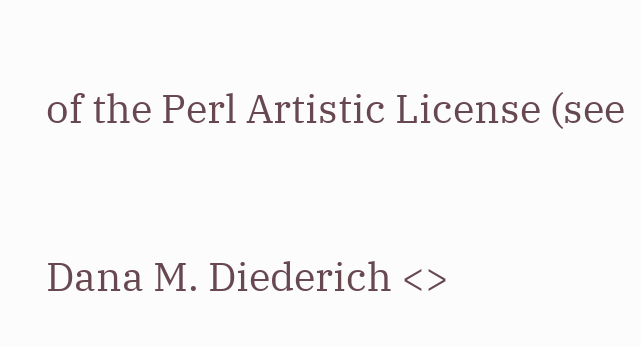of the Perl Artistic License (see


Dana M. Diederich <>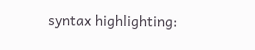syntax highlighting: